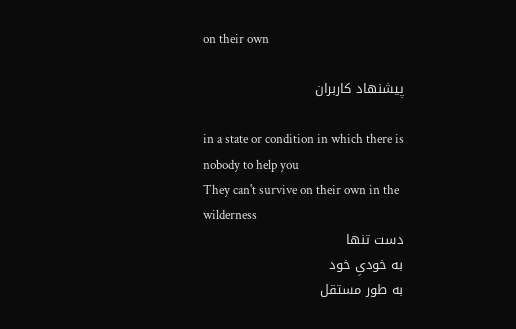on their own

پیشنهاد کاربران

in a state or condition in which there is nobody to help you
They can't survive on their own in the wilderness
دست تنها
به خودیِ خود
به طور مستقل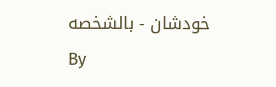خودشان - بالشخصه
By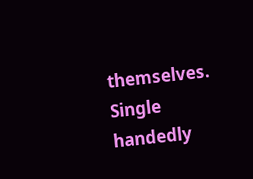themselves.
Single handedly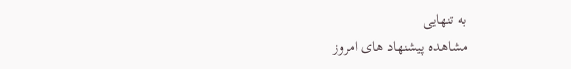به تنهایی
مشاهده پیشنهاد های امروز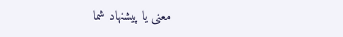معنی یا پیشنهاد شما